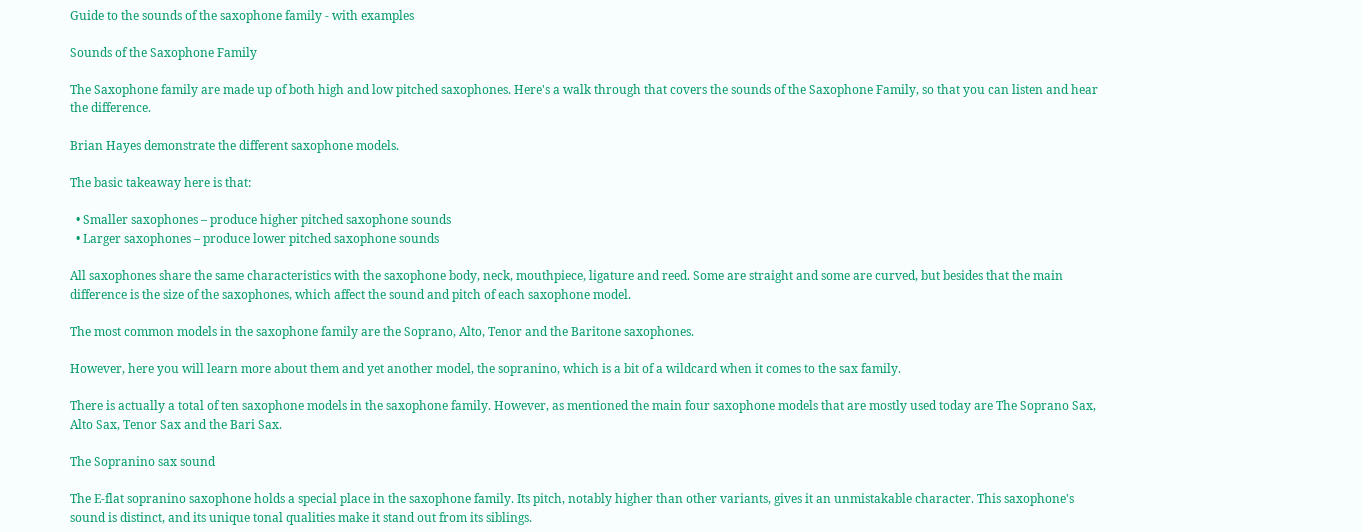Guide to the sounds of the saxophone family - with examples

Sounds of the Saxophone Family

The Saxophone family are made up of both high and low pitched saxophones. Here's a walk through that covers the sounds of the Saxophone Family, so that you can listen and hear the difference.

Brian Hayes demonstrate the different saxophone models.

The basic takeaway here is that:

  • Smaller saxophones – produce higher pitched saxophone sounds
  • Larger saxophones – produce lower pitched saxophone sounds

All saxophones share the same characteristics with the saxophone body, neck, mouthpiece, ligature and reed. Some are straight and some are curved, but besides that the main difference is the size of the saxophones, which affect the sound and pitch of each saxophone model.

The most common models in the saxophone family are the Soprano, Alto, Tenor and the Baritone saxophones.

However, here you will learn more about them and yet another model, the sopranino, which is a bit of a wildcard when it comes to the sax family.

There is actually a total of ten saxophone models in the saxophone family. However, as mentioned the main four saxophone models that are mostly used today are The Soprano Sax, Alto Sax, Tenor Sax and the Bari Sax.

The Sopranino sax sound

The E-flat sopranino saxophone holds a special place in the saxophone family. Its pitch, notably higher than other variants, gives it an unmistakable character. This saxophone's sound is distinct, and its unique tonal qualities make it stand out from its siblings.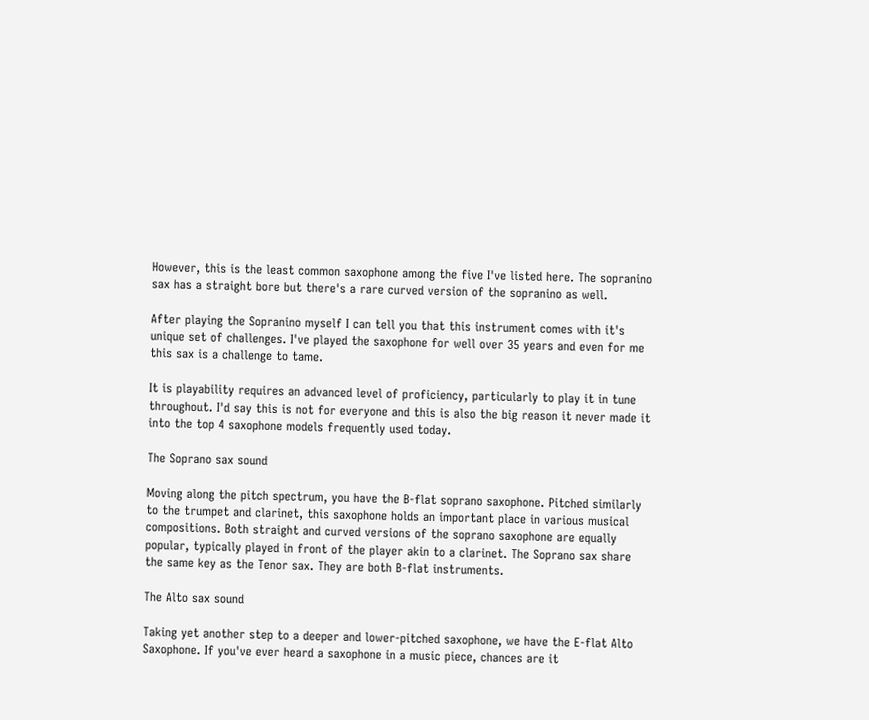However, this is the least common saxophone among the five I've listed here. The sopranino sax has a straight bore but there's a rare curved version of the sopranino as well.

After playing the Sopranino myself I can tell you that this instrument comes with it's unique set of challenges. I've played the saxophone for well over 35 years and even for me this sax is a challenge to tame.

It is playability requires an advanced level of proficiency, particularly to play it in tune throughout. I'd say this is not for everyone and this is also the big reason it never made it into the top 4 saxophone models frequently used today.

The Soprano sax sound

Moving along the pitch spectrum, you have the B-flat soprano saxophone. Pitched similarly to the trumpet and clarinet, this saxophone holds an important place in various musical compositions. Both straight and curved versions of the soprano saxophone are equally popular, typically played in front of the player akin to a clarinet. The Soprano sax share the same key as the Tenor sax. They are both B-flat instruments.

The Alto sax sound

Taking yet another step to a deeper and lower-pitched saxophone, we have the E-flat Alto Saxophone. If you've ever heard a saxophone in a music piece, chances are it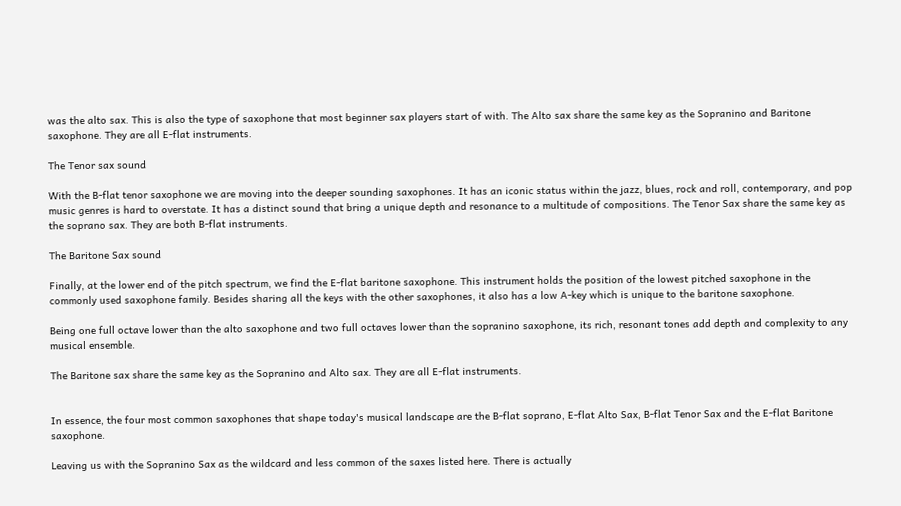was the alto sax. This is also the type of saxophone that most beginner sax players start of with. The Alto sax share the same key as the Sopranino and Baritone saxophone. They are all E-flat instruments.

The Tenor sax sound

With the B-flat tenor saxophone we are moving into the deeper sounding saxophones. It has an iconic status within the jazz, blues, rock and roll, contemporary, and pop music genres is hard to overstate. It has a distinct sound that bring a unique depth and resonance to a multitude of compositions. The Tenor Sax share the same key as the soprano sax. They are both B-flat instruments.

The Baritone Sax sound

Finally, at the lower end of the pitch spectrum, we find the E-flat baritone saxophone. This instrument holds the position of the lowest pitched saxophone in the commonly used saxophone family. Besides sharing all the keys with the other saxophones, it also has a low A-key which is unique to the baritone saxophone.

Being one full octave lower than the alto saxophone and two full octaves lower than the sopranino saxophone, its rich, resonant tones add depth and complexity to any musical ensemble.

The Baritone sax share the same key as the Sopranino and Alto sax. They are all E-flat instruments.


In essence, the four most common saxophones that shape today's musical landscape are the B-flat soprano, E-flat Alto Sax, B-flat Tenor Sax and the E-flat Baritone saxophone.

Leaving us with the Sopranino Sax as the wildcard and less common of the saxes listed here. There is actually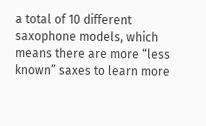a total of 10 different saxophone models, which means there are more “less known” saxes to learn more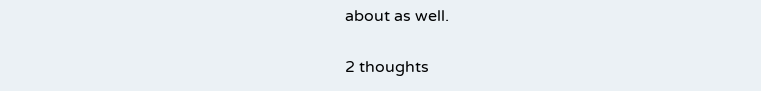about as well.

2 thoughts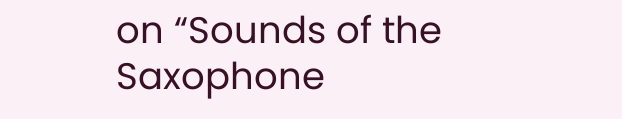on “Sounds of the Saxophone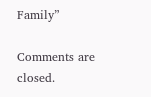Family”

Comments are closed.